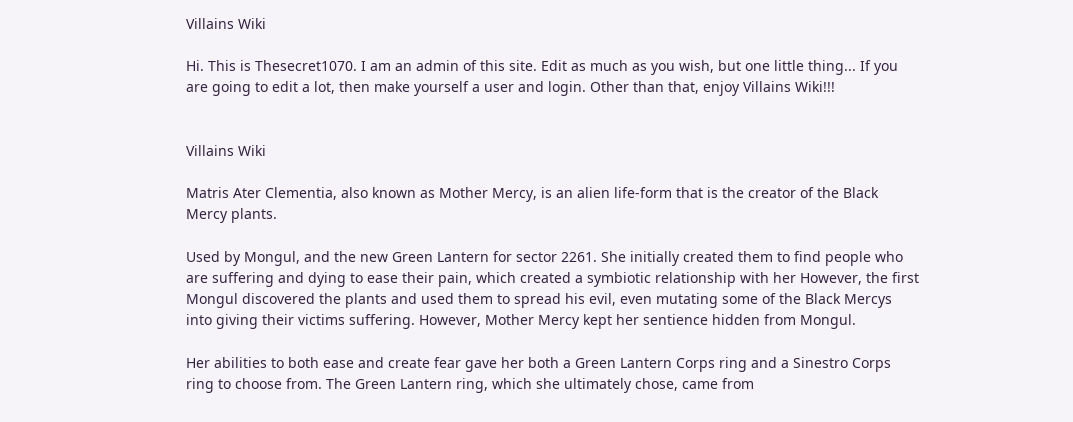Villains Wiki

Hi. This is Thesecret1070. I am an admin of this site. Edit as much as you wish, but one little thing... If you are going to edit a lot, then make yourself a user and login. Other than that, enjoy Villains Wiki!!!


Villains Wiki

Matris Ater Clementia, also known as Mother Mercy, is an alien life-form that is the creator of the Black Mercy plants.

Used by Mongul, and the new Green Lantern for sector 2261. She initially created them to find people who are suffering and dying to ease their pain, which created a symbiotic relationship with her However, the first Mongul discovered the plants and used them to spread his evil, even mutating some of the Black Mercys into giving their victims suffering. However, Mother Mercy kept her sentience hidden from Mongul.

Her abilities to both ease and create fear gave her both a Green Lantern Corps ring and a Sinestro Corps ring to choose from. The Green Lantern ring, which she ultimately chose, came from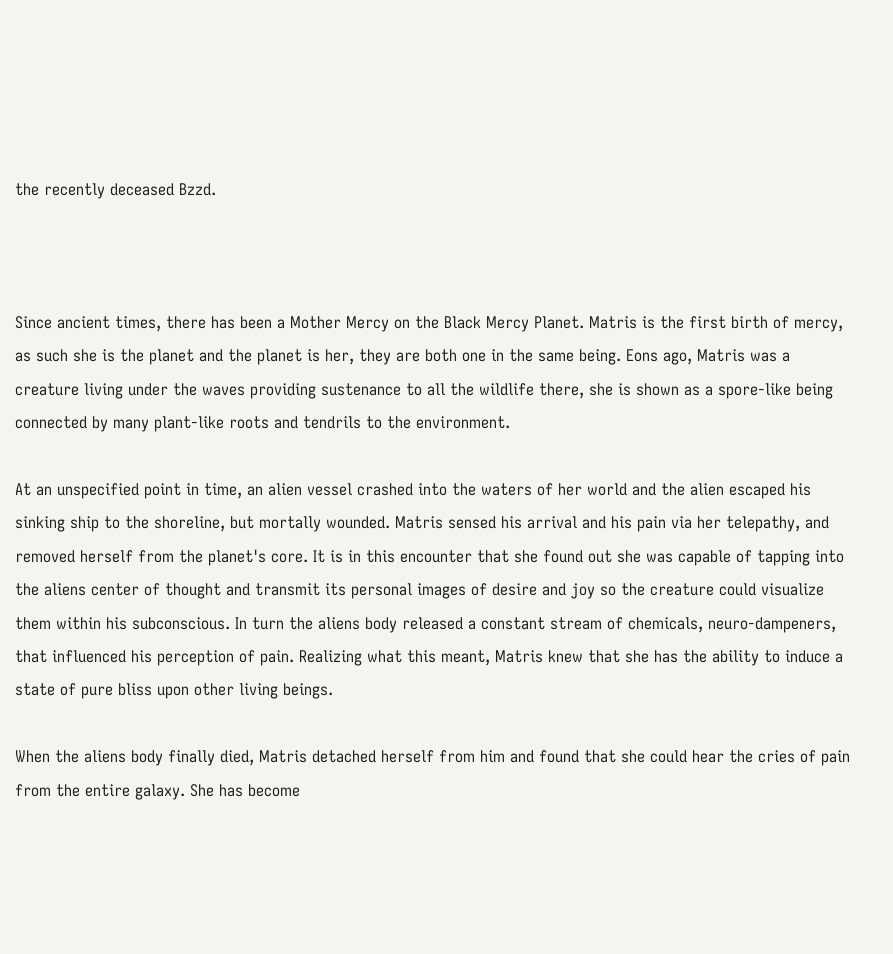the recently deceased Bzzd.



Since ancient times, there has been a Mother Mercy on the Black Mercy Planet. Matris is the first birth of mercy, as such she is the planet and the planet is her, they are both one in the same being. Eons ago, Matris was a creature living under the waves providing sustenance to all the wildlife there, she is shown as a spore-like being connected by many plant-like roots and tendrils to the environment.

At an unspecified point in time, an alien vessel crashed into the waters of her world and the alien escaped his sinking ship to the shoreline, but mortally wounded. Matris sensed his arrival and his pain via her telepathy, and removed herself from the planet's core. It is in this encounter that she found out she was capable of tapping into the aliens center of thought and transmit its personal images of desire and joy so the creature could visualize them within his subconscious. In turn the aliens body released a constant stream of chemicals, neuro-dampeners, that influenced his perception of pain. Realizing what this meant, Matris knew that she has the ability to induce a state of pure bliss upon other living beings.

When the aliens body finally died, Matris detached herself from him and found that she could hear the cries of pain from the entire galaxy. She has become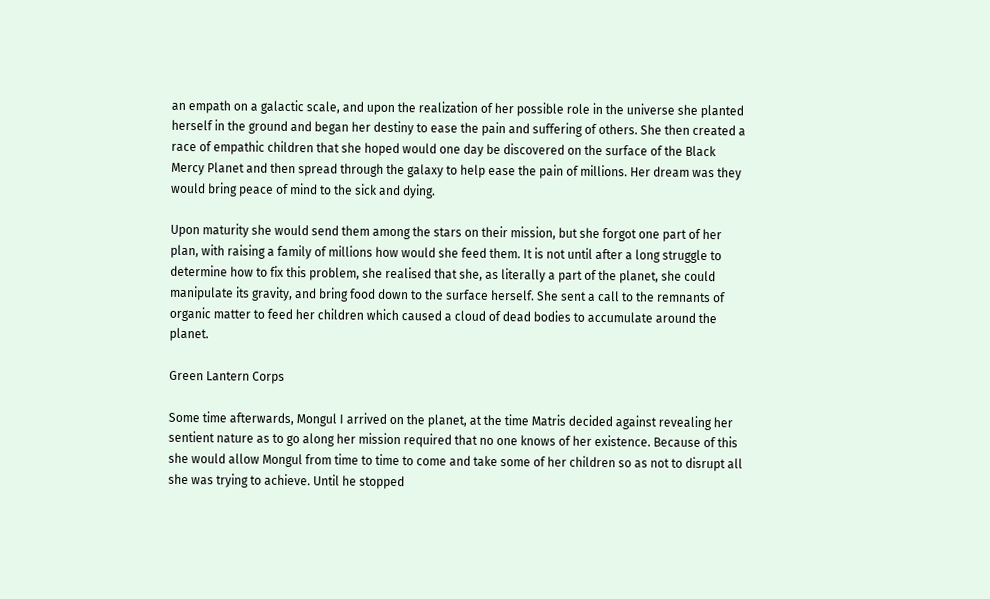an empath on a galactic scale, and upon the realization of her possible role in the universe she planted herself in the ground and began her destiny to ease the pain and suffering of others. She then created a race of empathic children that she hoped would one day be discovered on the surface of the Black Mercy Planet and then spread through the galaxy to help ease the pain of millions. Her dream was they would bring peace of mind to the sick and dying.

Upon maturity she would send them among the stars on their mission, but she forgot one part of her plan, with raising a family of millions how would she feed them. It is not until after a long struggle to determine how to fix this problem, she realised that she, as literally a part of the planet, she could manipulate its gravity, and bring food down to the surface herself. She sent a call to the remnants of organic matter to feed her children which caused a cloud of dead bodies to accumulate around the planet.

Green Lantern Corps

Some time afterwards, Mongul I arrived on the planet, at the time Matris decided against revealing her sentient nature as to go along her mission required that no one knows of her existence. Because of this she would allow Mongul from time to time to come and take some of her children so as not to disrupt all she was trying to achieve. Until he stopped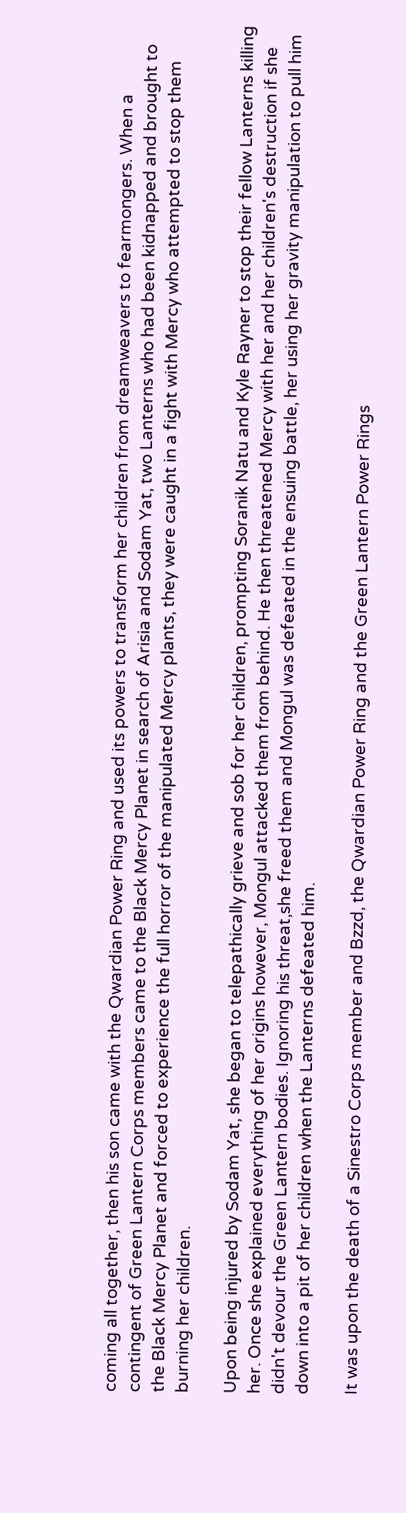coming all together, then his son came with the Qwardian Power Ring and used its powers to transform her children from dreamweavers to fearmongers. When a contingent of Green Lantern Corps members came to the Black Mercy Planet in search of Arisia and Sodam Yat, two Lanterns who had been kidnapped and brought to the Black Mercy Planet and forced to experience the full horror of the manipulated Mercy plants, they were caught in a fight with Mercy who attempted to stop them burning her children.

Upon being injured by Sodam Yat, she began to telepathically grieve and sob for her children, prompting Soranik Natu and Kyle Rayner to stop their fellow Lanterns killing her. Once she explained everything of her origins however, Mongul attacked them from behind. He then threatened Mercy with her and her children's destruction if she didn't devour the Green Lantern bodies. Ignoring his threat,she freed them and Mongul was defeated in the ensuing battle, her using her gravity manipulation to pull him down into a pit of her children when the Lanterns defeated him.

It was upon the death of a Sinestro Corps member and Bzzd, the Qwardian Power Ring and the Green Lantern Power Rings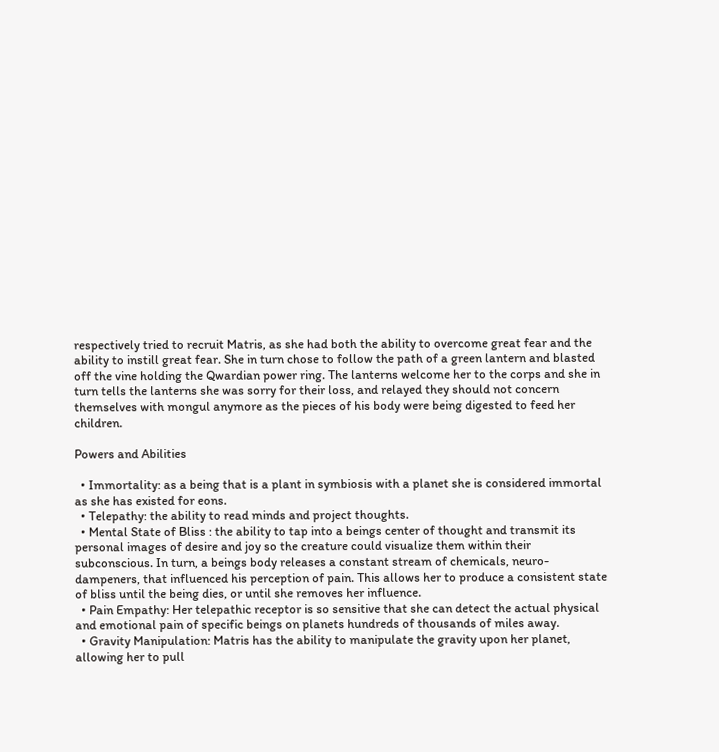respectively tried to recruit Matris, as she had both the ability to overcome great fear and the ability to instill great fear. She in turn chose to follow the path of a green lantern and blasted off the vine holding the Qwardian power ring. The lanterns welcome her to the corps and she in turn tells the lanterns she was sorry for their loss, and relayed they should not concern themselves with mongul anymore as the pieces of his body were being digested to feed her children.

Powers and Abilities

  • Immortality: as a being that is a plant in symbiosis with a planet she is considered immortal as she has existed for eons.
  • Telepathy: the ability to read minds and project thoughts.
  • Mental State of Bliss : the ability to tap into a beings center of thought and transmit its personal images of desire and joy so the creature could visualize them within their subconscious. In turn, a beings body releases a constant stream of chemicals, neuro-dampeners, that influenced his perception of pain. This allows her to produce a consistent state of bliss until the being dies, or until she removes her influence.
  • Pain Empathy: Her telepathic receptor is so sensitive that she can detect the actual physical and emotional pain of specific beings on planets hundreds of thousands of miles away.
  • Gravity Manipulation: Matris has the ability to manipulate the gravity upon her planet, allowing her to pull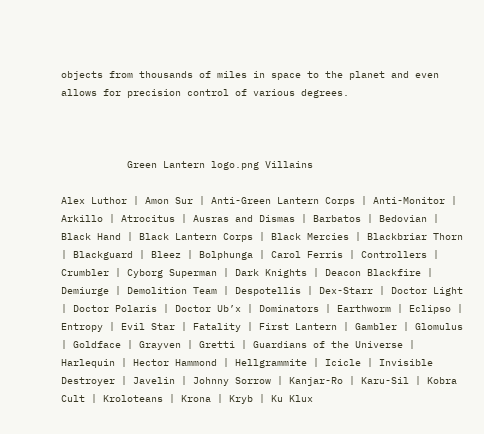objects from thousands of miles in space to the planet and even allows for precision control of various degrees.



           Green Lantern logo.png Villains

Alex Luthor | Amon Sur | Anti-Green Lantern Corps | Anti-Monitor | Arkillo | Atrocitus | Ausras and Dismas | Barbatos | Bedovian | Black Hand | Black Lantern Corps | Black Mercies | Blackbriar Thorn | Blackguard | Bleez | Bolphunga | Carol Ferris | Controllers | Crumbler | Cyborg Superman | Dark Knights | Deacon Blackfire | Demiurge | Demolition Team | Despotellis | Dex-Starr | Doctor Light | Doctor Polaris | Doctor Ub’x | Dominators | Earthworm | Eclipso | Entropy | Evil Star | Fatality | First Lantern | Gambler | Glomulus | Goldface | Grayven | Gretti | Guardians of the Universe | Harlequin | Hector Hammond | Hellgrammite | Icicle | Invisible Destroyer | Javelin | Johnny Sorrow | Kanjar-Ro | Karu-Sil | Kobra Cult | Kroloteans | Krona | Kryb | Ku Klux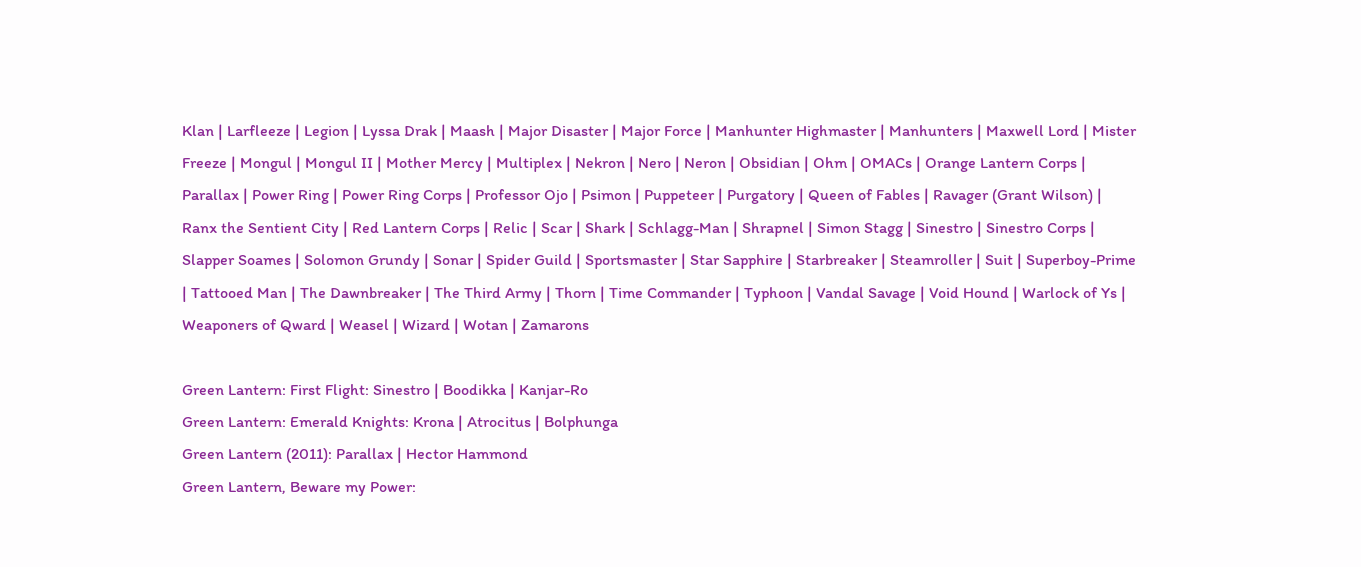Klan | Larfleeze | Legion | Lyssa Drak | Maash | Major Disaster | Major Force | Manhunter Highmaster | Manhunters | Maxwell Lord | Mister Freeze | Mongul | Mongul II | Mother Mercy | Multiplex | Nekron | Nero | Neron | Obsidian | Ohm | OMACs | Orange Lantern Corps | Parallax | Power Ring | Power Ring Corps | Professor Ojo | Psimon | Puppeteer | Purgatory | Queen of Fables | Ravager (Grant Wilson) | Ranx the Sentient City | Red Lantern Corps | Relic | Scar | Shark | Schlagg-Man | Shrapnel | Simon Stagg | Sinestro | Sinestro Corps | Slapper Soames | Solomon Grundy | Sonar | Spider Guild | Sportsmaster | Star Sapphire | Starbreaker | Steamroller | Suit | Superboy-Prime | Tattooed Man | The Dawnbreaker | The Third Army | Thorn | Time Commander | Typhoon | Vandal Savage | Void Hound | Warlock of Ys | Weaponers of Qward | Weasel | Wizard | Wotan | Zamarons

Green Lantern: First Flight: Sinestro | Boodikka | Kanjar-Ro
Green Lantern: Emerald Knights: Krona | Atrocitus | Bolphunga
Green Lantern (2011): Parallax | Hector Hammond
Green Lantern, Beware my Power: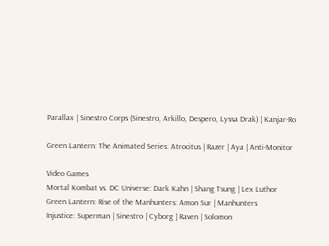Parallax | Sinestro Corps (Sinestro, Arkillo, Despero, Lyssa Drak) | Kanjar-Ro

Green Lantern: The Animated Series: Atrocitus | Razer | Aya | Anti-Monitor

Video Games
Mortal Kombat vs. DC Universe: Dark Kahn | Shang Tsung | Lex Luthor
Green Lantern: Rise of the Manhunters: Amon Sur | Manhunters
Injustice: Superman | Sinestro | Cyborg | Raven | Solomon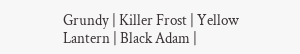Grundy | Killer Frost | Yellow Lantern | Black Adam |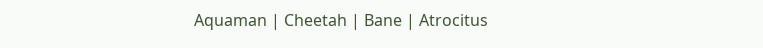Aquaman | Cheetah | Bane | Atrocitus